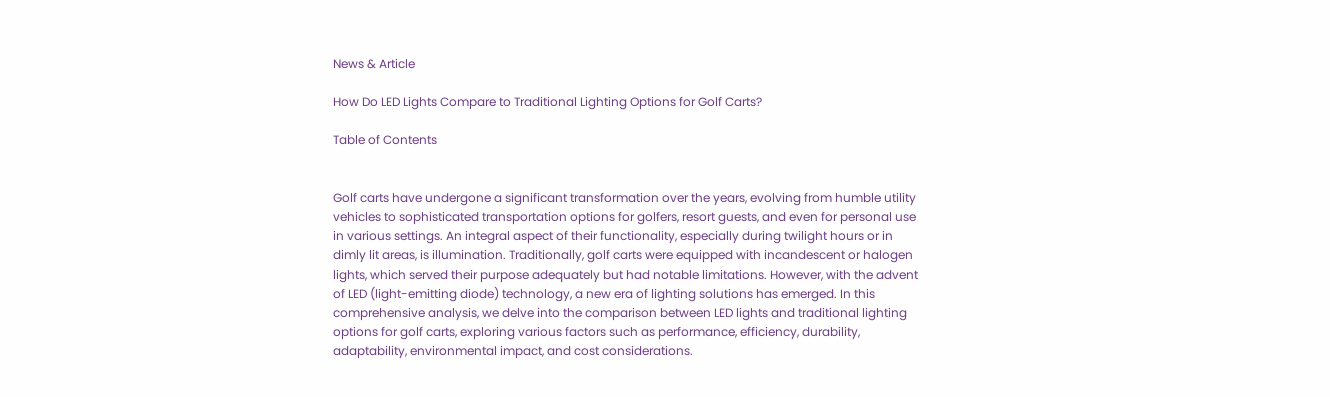News & Article

How Do LED Lights Compare to Traditional Lighting Options for Golf Carts?

Table of Contents


Golf carts have undergone a significant transformation over the years, evolving from humble utility vehicles to sophisticated transportation options for golfers, resort guests, and even for personal use in various settings. An integral aspect of their functionality, especially during twilight hours or in dimly lit areas, is illumination. Traditionally, golf carts were equipped with incandescent or halogen lights, which served their purpose adequately but had notable limitations. However, with the advent of LED (light-emitting diode) technology, a new era of lighting solutions has emerged. In this comprehensive analysis, we delve into the comparison between LED lights and traditional lighting options for golf carts, exploring various factors such as performance, efficiency, durability, adaptability, environmental impact, and cost considerations.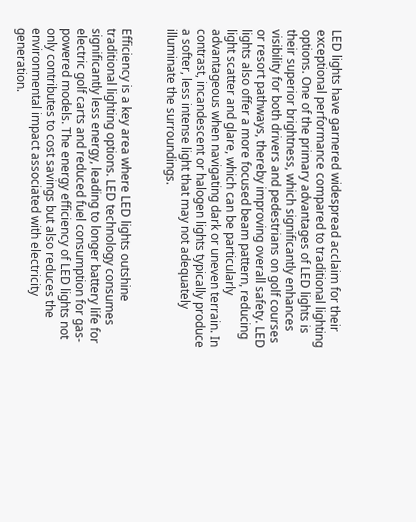LED lights have garnered widespread acclaim for their exceptional performance compared to traditional lighting options. One of the primary advantages of LED lights is their superior brightness, which significantly enhances visibility for both drivers and pedestrians on golf courses or resort pathways, thereby improving overall safety. LED lights also offer a more focused beam pattern, reducing light scatter and glare, which can be particularly advantageous when navigating dark or uneven terrain. In contrast, incandescent or halogen lights typically produce a softer, less intense light that may not adequately illuminate the surroundings.


Efficiency is a key area where LED lights outshine traditional lighting options. LED technology consumes significantly less energy, leading to longer battery life for electric golf carts and reduced fuel consumption for gas-powered models. The energy efficiency of LED lights not only contributes to cost savings but also reduces the environmental impact associated with electricity generation.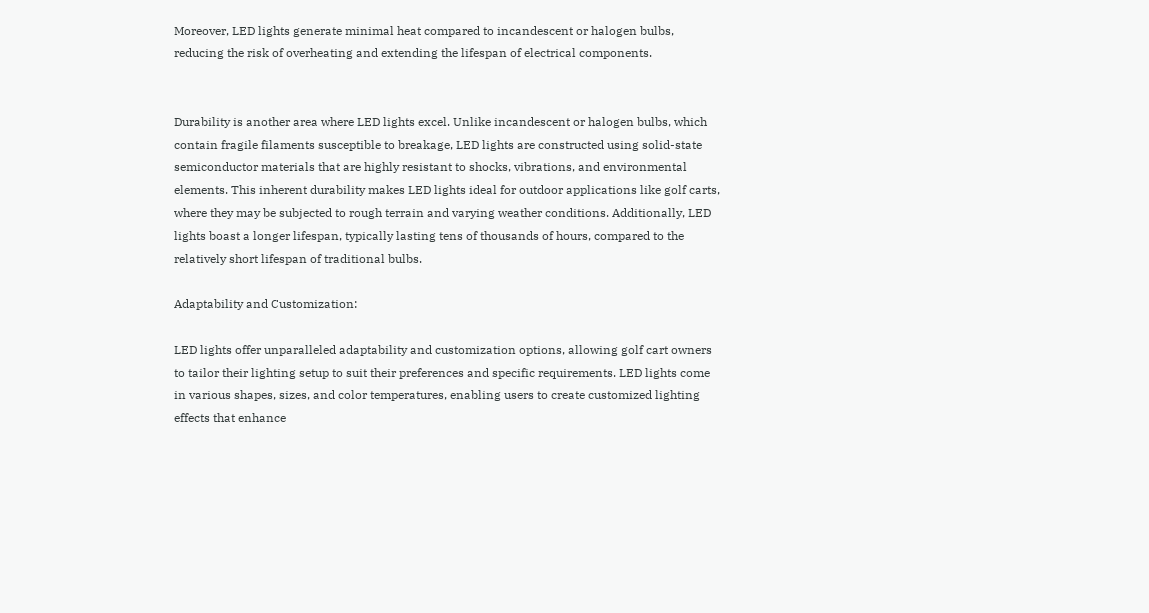Moreover, LED lights generate minimal heat compared to incandescent or halogen bulbs, reducing the risk of overheating and extending the lifespan of electrical components.


Durability is another area where LED lights excel. Unlike incandescent or halogen bulbs, which contain fragile filaments susceptible to breakage, LED lights are constructed using solid-state semiconductor materials that are highly resistant to shocks, vibrations, and environmental elements. This inherent durability makes LED lights ideal for outdoor applications like golf carts, where they may be subjected to rough terrain and varying weather conditions. Additionally, LED lights boast a longer lifespan, typically lasting tens of thousands of hours, compared to the relatively short lifespan of traditional bulbs.

Adaptability and Customization:

LED lights offer unparalleled adaptability and customization options, allowing golf cart owners to tailor their lighting setup to suit their preferences and specific requirements. LED lights come in various shapes, sizes, and color temperatures, enabling users to create customized lighting effects that enhance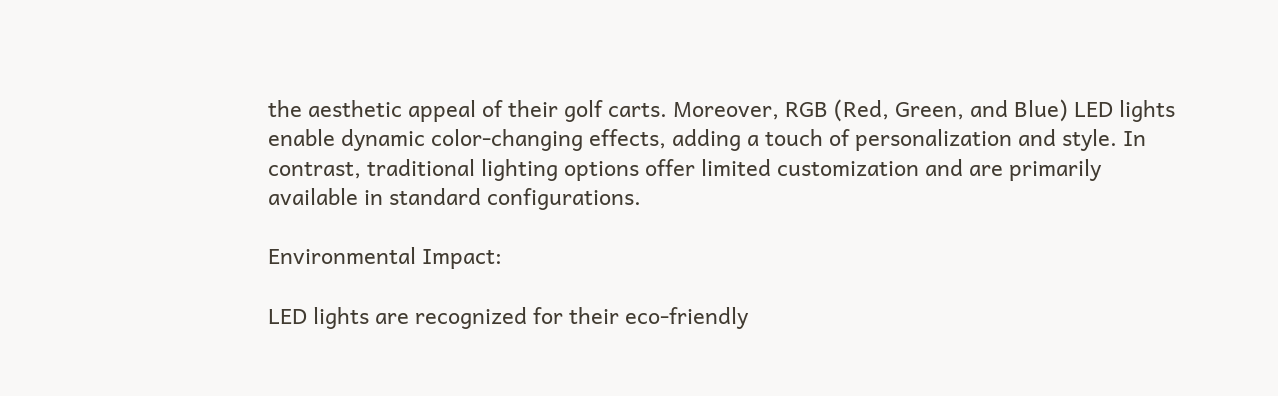the aesthetic appeal of their golf carts. Moreover, RGB (Red, Green, and Blue) LED lights enable dynamic color-changing effects, adding a touch of personalization and style. In contrast, traditional lighting options offer limited customization and are primarily available in standard configurations.

Environmental Impact:

LED lights are recognized for their eco-friendly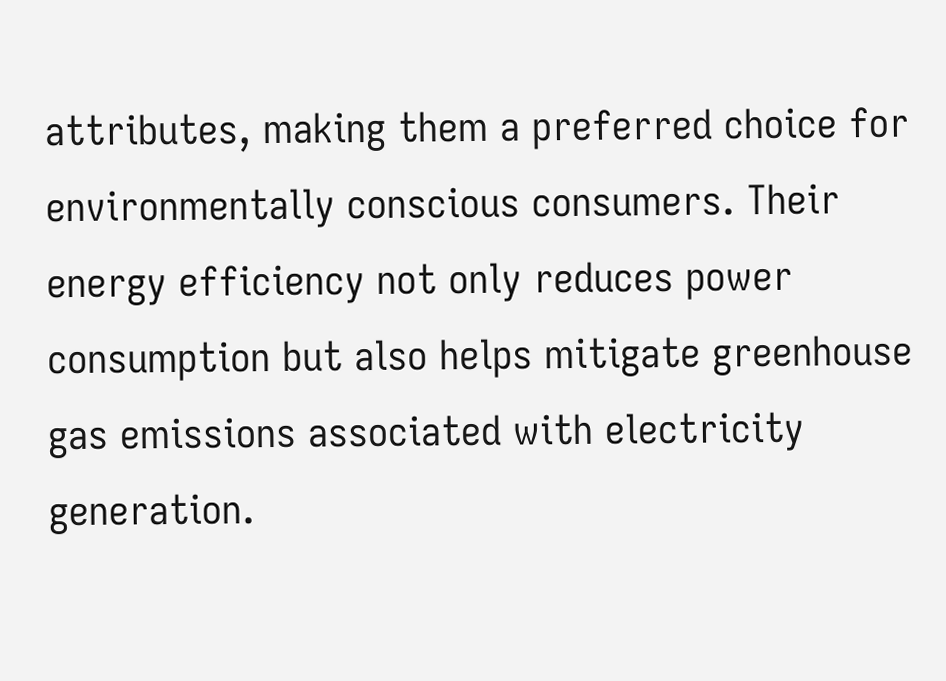attributes, making them a preferred choice for environmentally conscious consumers. Their energy efficiency not only reduces power consumption but also helps mitigate greenhouse gas emissions associated with electricity generation.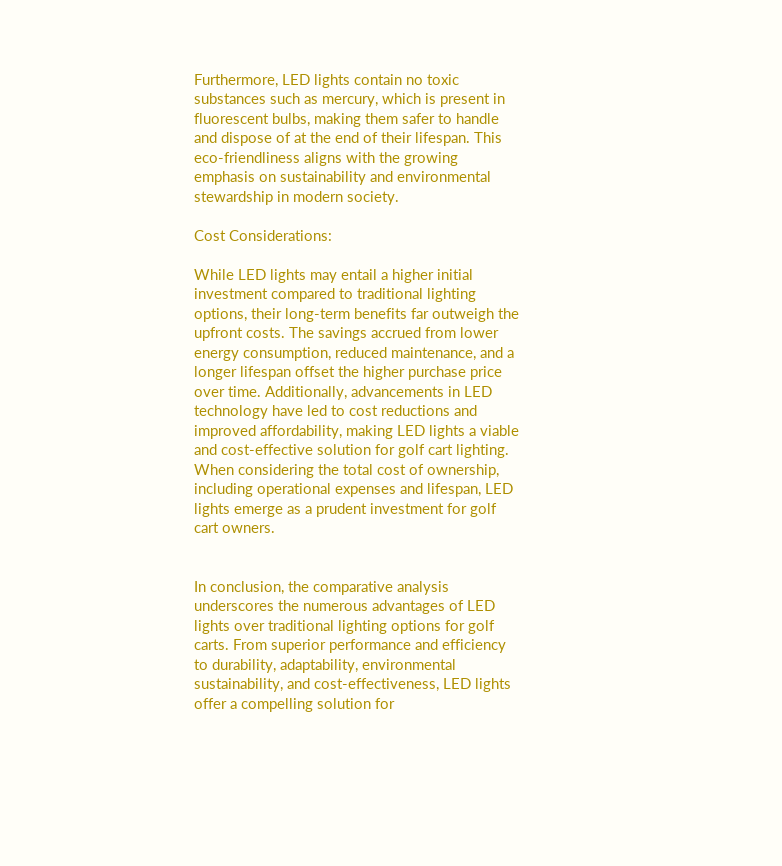Furthermore, LED lights contain no toxic substances such as mercury, which is present in fluorescent bulbs, making them safer to handle and dispose of at the end of their lifespan. This eco-friendliness aligns with the growing emphasis on sustainability and environmental stewardship in modern society.

Cost Considerations:

While LED lights may entail a higher initial investment compared to traditional lighting options, their long-term benefits far outweigh the upfront costs. The savings accrued from lower energy consumption, reduced maintenance, and a longer lifespan offset the higher purchase price over time. Additionally, advancements in LED technology have led to cost reductions and improved affordability, making LED lights a viable and cost-effective solution for golf cart lighting. When considering the total cost of ownership, including operational expenses and lifespan, LED lights emerge as a prudent investment for golf cart owners.


In conclusion, the comparative analysis underscores the numerous advantages of LED lights over traditional lighting options for golf carts. From superior performance and efficiency to durability, adaptability, environmental sustainability, and cost-effectiveness, LED lights offer a compelling solution for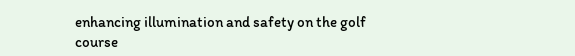enhancing illumination and safety on the golf course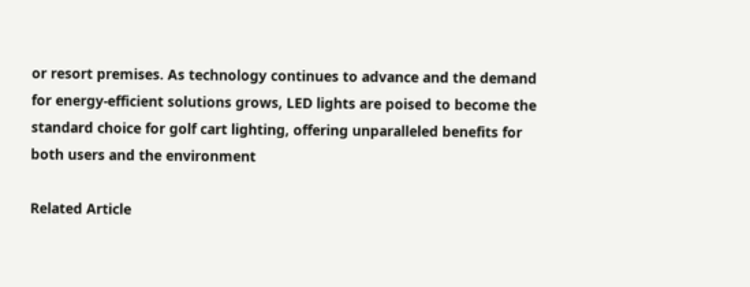or resort premises. As technology continues to advance and the demand for energy-efficient solutions grows, LED lights are poised to become the standard choice for golf cart lighting, offering unparalleled benefits for both users and the environment

Related Article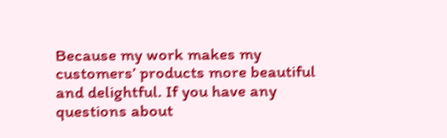Because my work makes my customers’ products more beautiful and delightful. If you have any questions about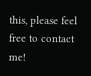this, please feel free to contact me!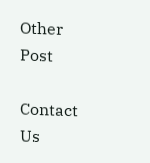Other Post

Contact Us